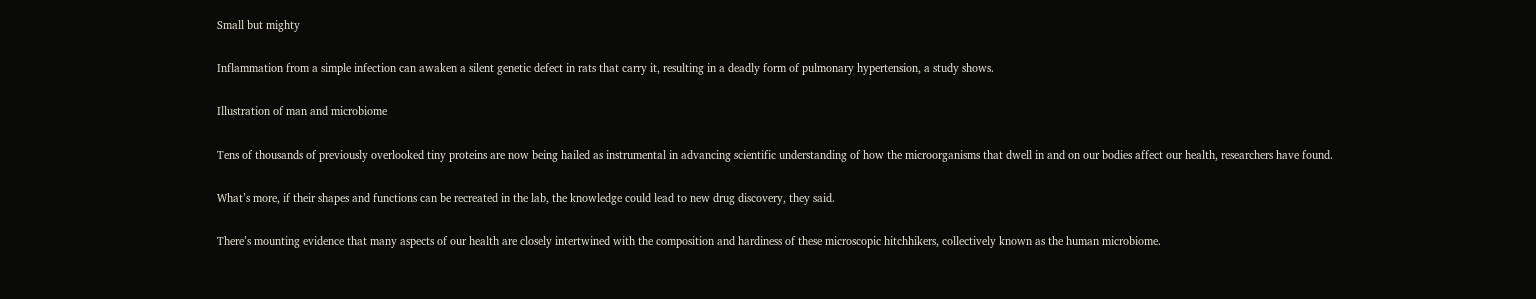Small but mighty

Inflammation from a simple infection can awaken a silent genetic defect in rats that carry it, resulting in a deadly form of pulmonary hypertension, a study shows.

Illustration of man and microbiome

Tens of thousands of previously overlooked tiny proteins are now being hailed as instrumental in advancing scientific understanding of how the microorganisms that dwell in and on our bodies affect our health, researchers have found.

What’s more, if their shapes and functions can be recreated in the lab, the knowledge could lead to new drug discovery, they said.

There’s mounting evidence that many aspects of our health are closely intertwined with the composition and hardiness of these microscopic hitchhikers, collectively known as the human microbiome.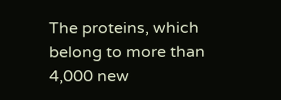The proteins, which belong to more than 4,000 new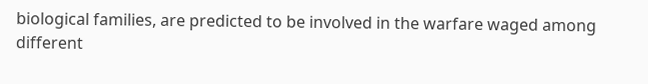biological families, are predicted to be involved in the warfare waged among different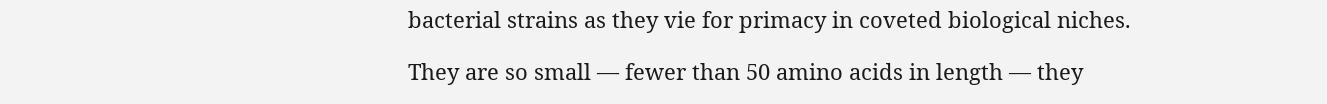bacterial strains as they vie for primacy in coveted biological niches.

They are so small — fewer than 50 amino acids in length — they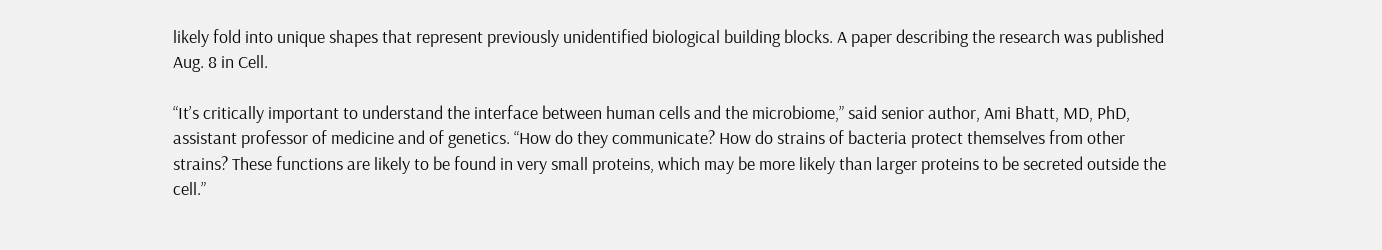likely fold into unique shapes that represent previously unidentified biological building blocks. A paper describing the research was published Aug. 8 in Cell.

“It’s critically important to understand the interface between human cells and the microbiome,” said senior author, Ami Bhatt, MD, PhD, assistant professor of medicine and of genetics. “How do they communicate? How do strains of bacteria protect themselves from other strains? These functions are likely to be found in very small proteins, which may be more likely than larger proteins to be secreted outside the cell.”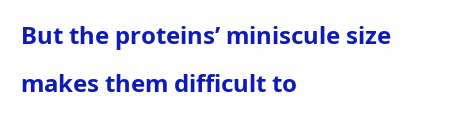But the proteins’ miniscule size makes them difficult to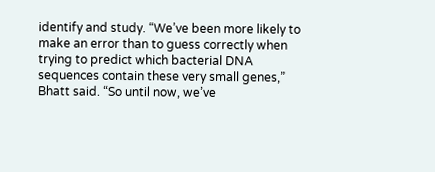identify and study. “We’ve been more likely to make an error than to guess correctly when trying to predict which bacterial DNA sequences contain these very small genes,” Bhatt said. “So until now, we’ve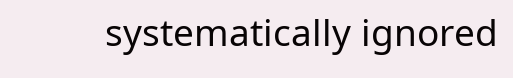systematically ignored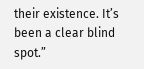their existence. It’s been a clear blind spot.”